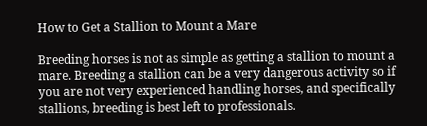How to Get a Stallion to Mount a Mare

Breeding horses is not as simple as getting a stallion to mount a mare. Breeding a stallion can be a very dangerous activity so if you are not very experienced handling horses, and specifically stallions, breeding is best left to professionals.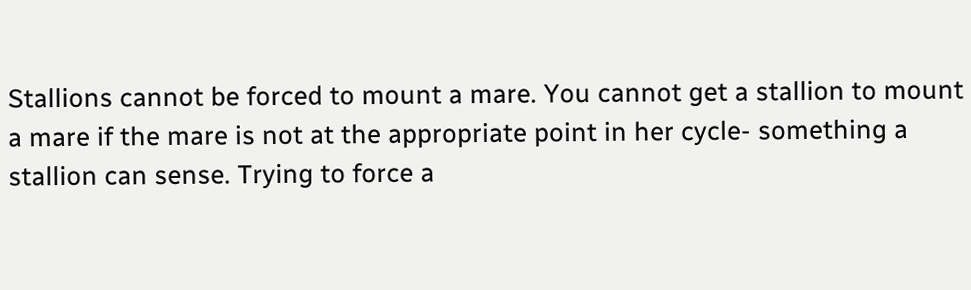Stallions cannot be forced to mount a mare. You cannot get a stallion to mount a mare if the mare is not at the appropriate point in her cycle- something a stallion can sense. Trying to force a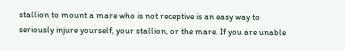stallion to mount a mare who is not receptive is an easy way to seriously injure yourself, your stallion, or the mare. If you are unable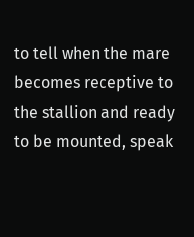to tell when the mare becomes receptive to the stallion and ready to be mounted, speak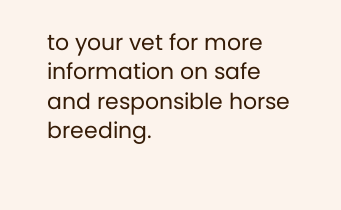to your vet for more information on safe and responsible horse breeding.